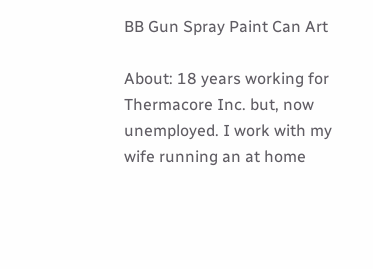BB Gun Spray Paint Can Art

About: 18 years working for Thermacore Inc. but, now unemployed. I work with my wife running an at home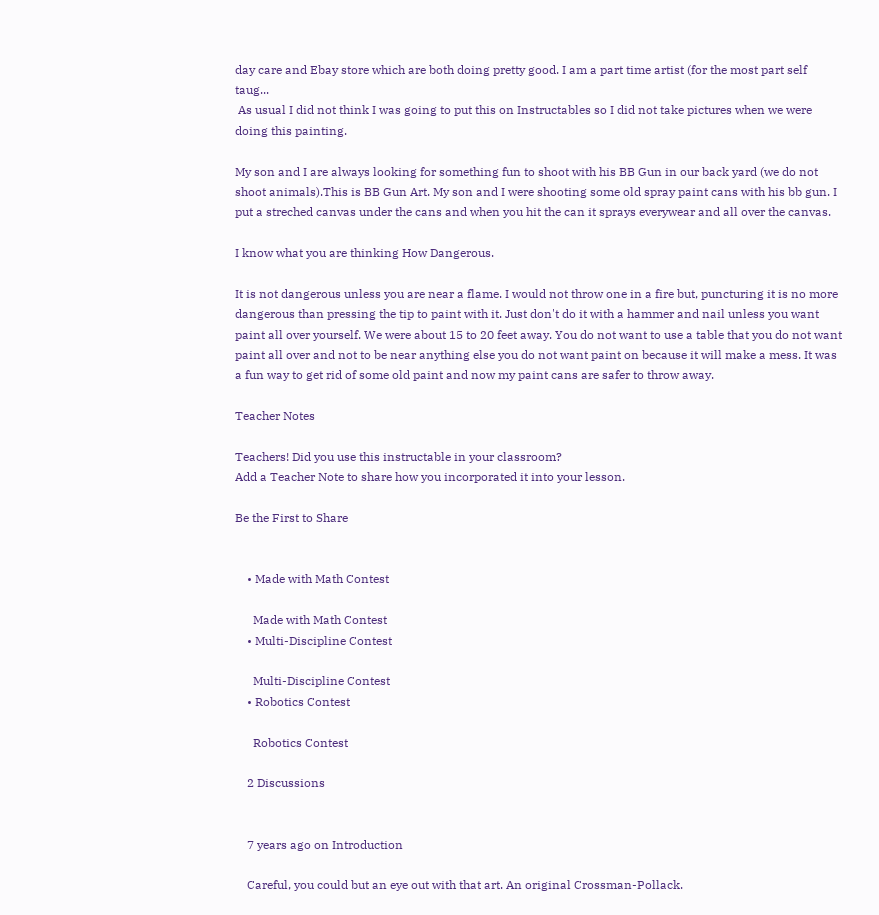day care and Ebay store which are both doing pretty good. I am a part time artist (for the most part self taug...
 As usual I did not think I was going to put this on Instructables so I did not take pictures when we were doing this painting.

My son and I are always looking for something fun to shoot with his BB Gun in our back yard (we do not shoot animals).This is BB Gun Art. My son and I were shooting some old spray paint cans with his bb gun. I put a streched canvas under the cans and when you hit the can it sprays everywear and all over the canvas.

I know what you are thinking How Dangerous.

It is not dangerous unless you are near a flame. I would not throw one in a fire but, puncturing it is no more dangerous than pressing the tip to paint with it. Just don't do it with a hammer and nail unless you want paint all over yourself. We were about 15 to 20 feet away. You do not want to use a table that you do not want paint all over and not to be near anything else you do not want paint on because it will make a mess. It was a fun way to get rid of some old paint and now my paint cans are safer to throw away.

Teacher Notes

Teachers! Did you use this instructable in your classroom?
Add a Teacher Note to share how you incorporated it into your lesson.

Be the First to Share


    • Made with Math Contest

      Made with Math Contest
    • Multi-Discipline Contest

      Multi-Discipline Contest
    • Robotics Contest

      Robotics Contest

    2 Discussions


    7 years ago on Introduction

    Careful, you could but an eye out with that art. An original Crossman-Pollack.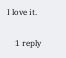I love it.

    1 reply